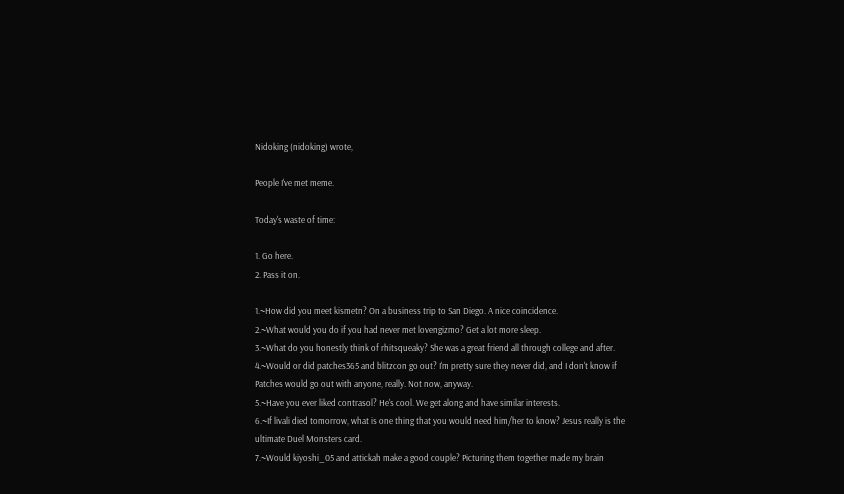Nidoking (nidoking) wrote,

People I've met meme.

Today's waste of time:

1. Go here.
2. Pass it on.

1.~How did you meet kismetn? On a business trip to San Diego. A nice coincidence.
2.~What would you do if you had never met lovengizmo? Get a lot more sleep.
3.~What do you honestly think of rhitsqueaky? She was a great friend all through college and after.
4.~Would or did patches365 and blitzcon go out? I'm pretty sure they never did, and I don't know if Patches would go out with anyone, really. Not now, anyway.
5.~Have you ever liked contrasol? He's cool. We get along and have similar interests.
6.~If livali died tomorrow, what is one thing that you would need him/her to know? Jesus really is the ultimate Duel Monsters card.
7.~Would kiyoshi_05 and attickah make a good couple? Picturing them together made my brain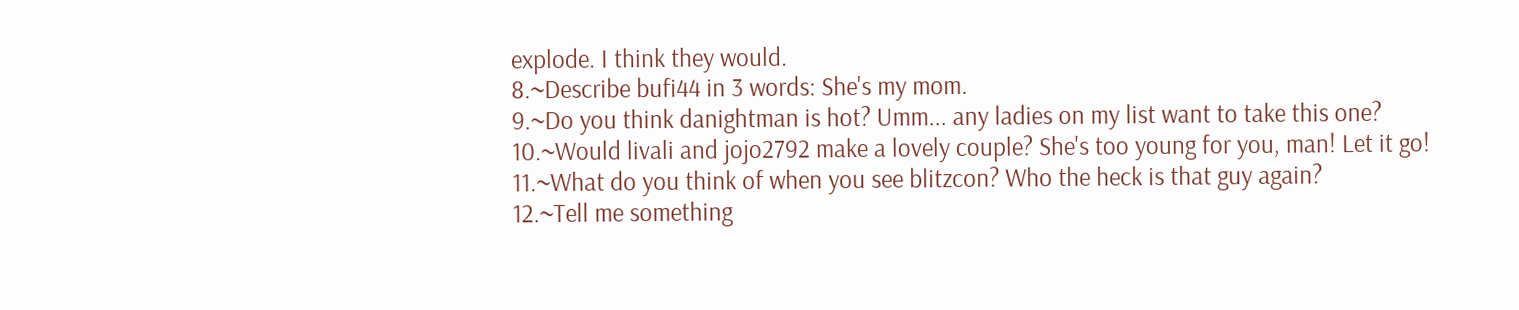explode. I think they would.
8.~Describe bufi44 in 3 words: She's my mom.
9.~Do you think danightman is hot? Umm... any ladies on my list want to take this one?
10.~Would livali and jojo2792 make a lovely couple? She's too young for you, man! Let it go!
11.~What do you think of when you see blitzcon? Who the heck is that guy again?
12.~Tell me something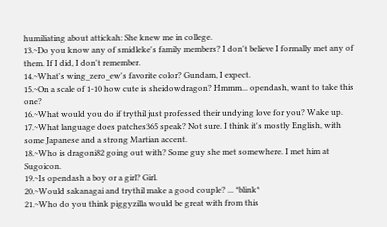humiliating about attickah: She knew me in college.
13.~Do you know any of smidleke's family members? I don't believe I formally met any of them. If I did, I don't remember.
14.~What's wing_zero_ew's favorite color? Gundam, I expect.
15.~On a scale of 1-10 how cute is sheidowdragon? Hmmm... opendash, want to take this one?
16.~What would you do if trythil just professed their undying love for you? Wake up.
17.~What language does patches365 speak? Not sure. I think it's mostly English, with some Japanese and a strong Martian accent.
18.~Who is dragoni82 going out with? Some guy she met somewhere. I met him at Sugoicon.
19.~Is opendash a boy or a girl? Girl.
20.~Would sakanagai and trythil make a good couple? ... *blink*
21.~Who do you think piggyzilla would be great with from this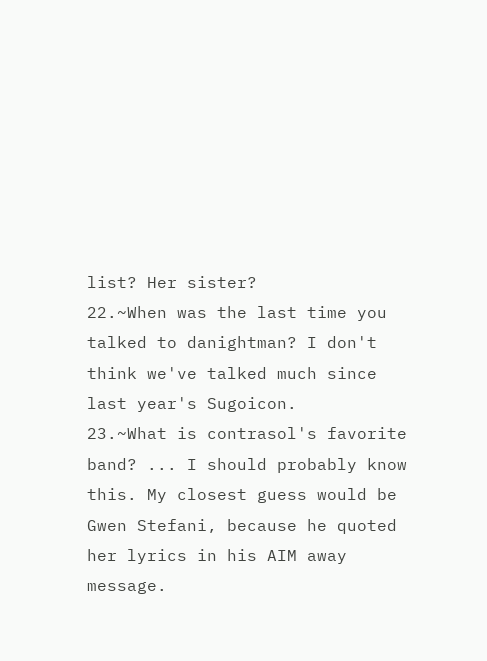list? Her sister?
22.~When was the last time you talked to danightman? I don't think we've talked much since last year's Sugoicon.
23.~What is contrasol's favorite band? ... I should probably know this. My closest guess would be Gwen Stefani, because he quoted her lyrics in his AIM away message.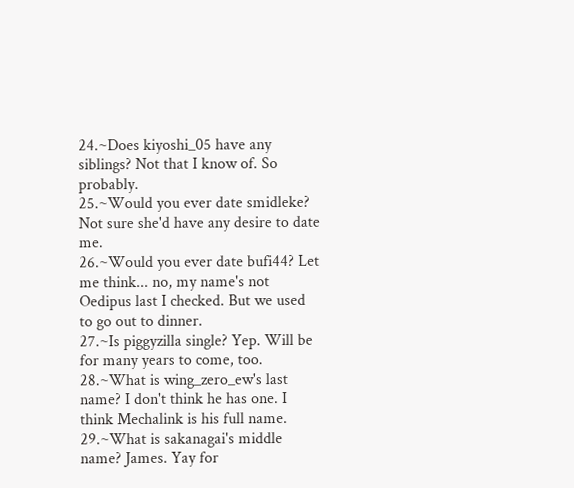24.~Does kiyoshi_05 have any siblings? Not that I know of. So probably.
25.~Would you ever date smidleke? Not sure she'd have any desire to date me.
26.~Would you ever date bufi44? Let me think... no, my name's not Oedipus last I checked. But we used to go out to dinner.
27.~Is piggyzilla single? Yep. Will be for many years to come, too.
28.~What is wing_zero_ew's last name? I don't think he has one. I think Mechalink is his full name.
29.~What is sakanagai's middle name? James. Yay for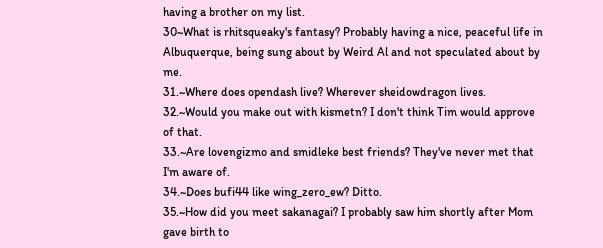having a brother on my list.
30~What is rhitsqueaky's fantasy? Probably having a nice, peaceful life in Albuquerque, being sung about by Weird Al and not speculated about by me.
31.~Where does opendash live? Wherever sheidowdragon lives.
32.~Would you make out with kismetn? I don't think Tim would approve of that.
33.~Are lovengizmo and smidleke best friends? They've never met that I'm aware of.
34.~Does bufi44 like wing_zero_ew? Ditto.
35.~How did you meet sakanagai? I probably saw him shortly after Mom gave birth to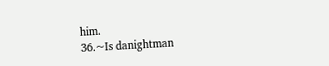him.
36.~Is danightman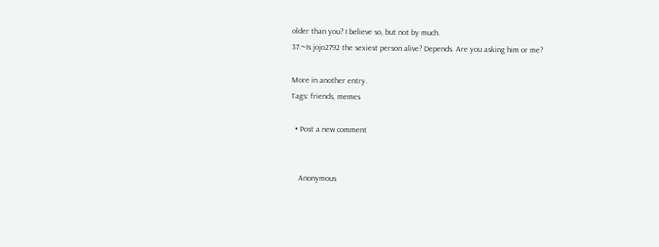older than you? I believe so, but not by much.
37.~Is jojo2792 the sexiest person alive? Depends. Are you asking him or me?

More in another entry.
Tags: friends, memes

  • Post a new comment


    Anonymous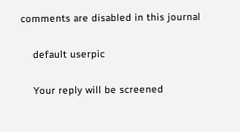comments are disabled in this journal

    default userpic

    Your reply will be screened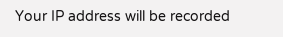Your IP address will be recorded